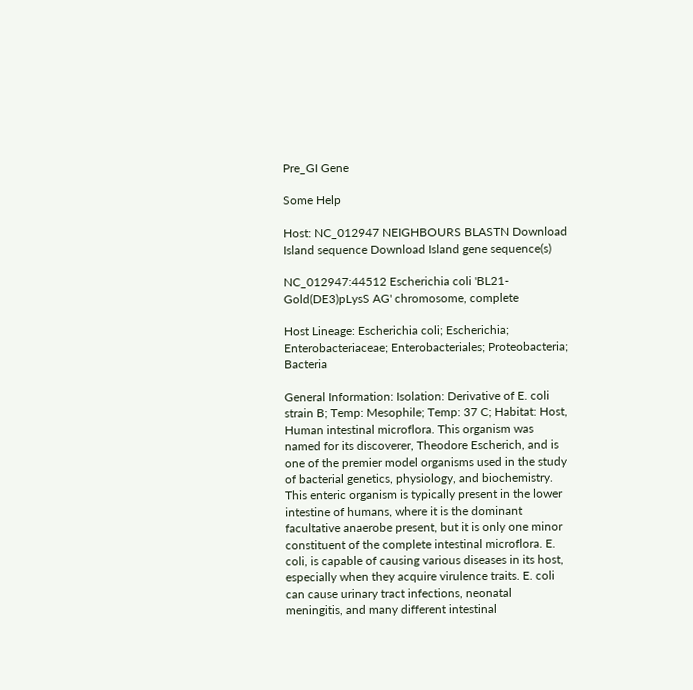Pre_GI Gene

Some Help

Host: NC_012947 NEIGHBOURS BLASTN Download Island sequence Download Island gene sequence(s)

NC_012947:44512 Escherichia coli 'BL21-Gold(DE3)pLysS AG' chromosome, complete

Host Lineage: Escherichia coli; Escherichia; Enterobacteriaceae; Enterobacteriales; Proteobacteria; Bacteria

General Information: Isolation: Derivative of E. coli strain B; Temp: Mesophile; Temp: 37 C; Habitat: Host, Human intestinal microflora. This organism was named for its discoverer, Theodore Escherich, and is one of the premier model organisms used in the study of bacterial genetics, physiology, and biochemistry. This enteric organism is typically present in the lower intestine of humans, where it is the dominant facultative anaerobe present, but it is only one minor constituent of the complete intestinal microflora. E. coli, is capable of causing various diseases in its host, especially when they acquire virulence traits. E. coli can cause urinary tract infections, neonatal meningitis, and many different intestinal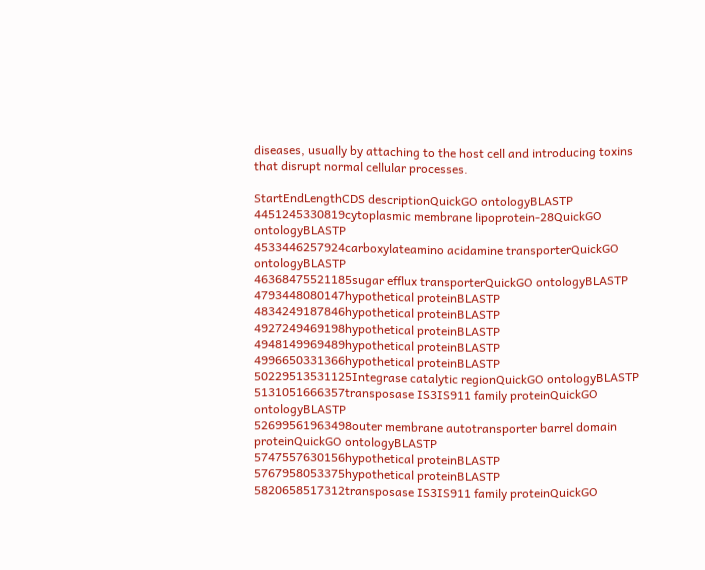diseases, usually by attaching to the host cell and introducing toxins that disrupt normal cellular processes.

StartEndLengthCDS descriptionQuickGO ontologyBLASTP
4451245330819cytoplasmic membrane lipoprotein-28QuickGO ontologyBLASTP
4533446257924carboxylateamino acidamine transporterQuickGO ontologyBLASTP
46368475521185sugar efflux transporterQuickGO ontologyBLASTP
4793448080147hypothetical proteinBLASTP
4834249187846hypothetical proteinBLASTP
4927249469198hypothetical proteinBLASTP
4948149969489hypothetical proteinBLASTP
4996650331366hypothetical proteinBLASTP
50229513531125Integrase catalytic regionQuickGO ontologyBLASTP
5131051666357transposase IS3IS911 family proteinQuickGO ontologyBLASTP
52699561963498outer membrane autotransporter barrel domain proteinQuickGO ontologyBLASTP
5747557630156hypothetical proteinBLASTP
5767958053375hypothetical proteinBLASTP
5820658517312transposase IS3IS911 family proteinQuickGO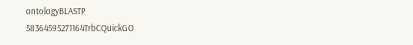ontologyBLASTP
58364595271164TrbCQuickGO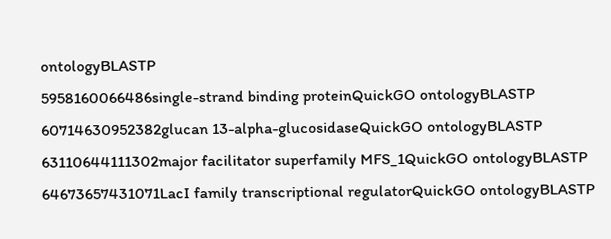ontologyBLASTP
5958160066486single-strand binding proteinQuickGO ontologyBLASTP
60714630952382glucan 13-alpha-glucosidaseQuickGO ontologyBLASTP
63110644111302major facilitator superfamily MFS_1QuickGO ontologyBLASTP
64673657431071LacI family transcriptional regulatorQuickGO ontologyBLASTP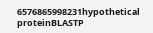6576865998231hypothetical proteinBLASTP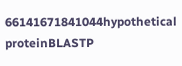66141671841044hypothetical proteinBLASTP